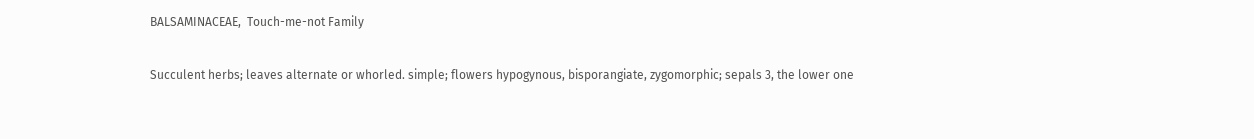BALSAMINACEAE,  Touch-me-not Family

Succulent herbs; leaves alternate or whorled. simple; flowers hypogynous, bisporangiate, zygomorphic; sepals 3, the lower one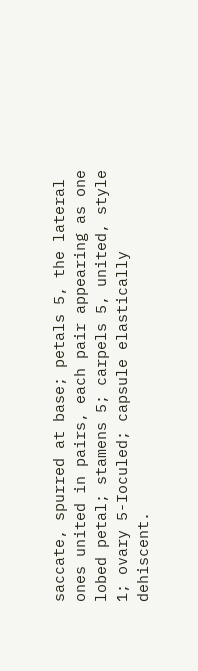saccate, spurred at base; petals 5, the lateral ones united in pairs, each pair appearing as one lobed petal; stamens 5; carpels 5, united, style 1; ovary 5-Ioculed; capsule elastically dehiscent.